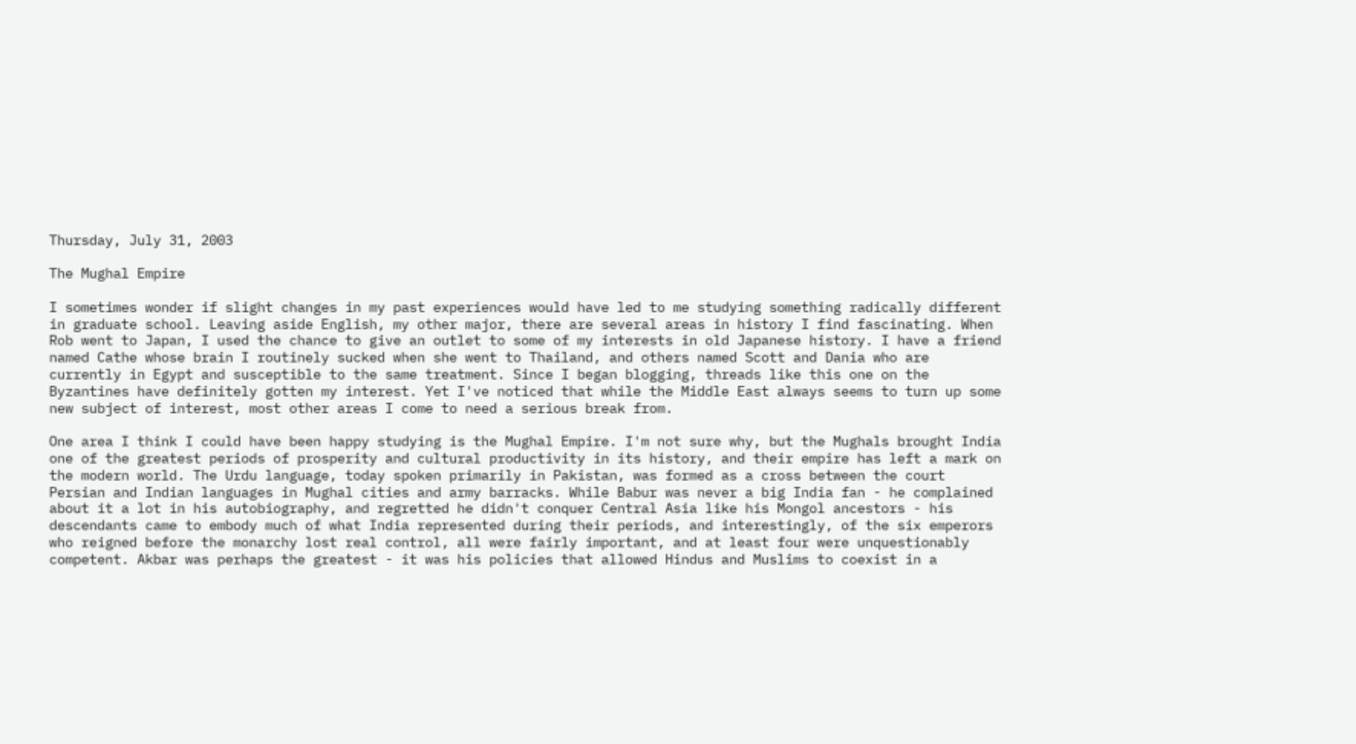Thursday, July 31, 2003

The Mughal Empire

I sometimes wonder if slight changes in my past experiences would have led to me studying something radically different in graduate school. Leaving aside English, my other major, there are several areas in history I find fascinating. When Rob went to Japan, I used the chance to give an outlet to some of my interests in old Japanese history. I have a friend named Cathe whose brain I routinely sucked when she went to Thailand, and others named Scott and Dania who are currently in Egypt and susceptible to the same treatment. Since I began blogging, threads like this one on the Byzantines have definitely gotten my interest. Yet I've noticed that while the Middle East always seems to turn up some new subject of interest, most other areas I come to need a serious break from.

One area I think I could have been happy studying is the Mughal Empire. I'm not sure why, but the Mughals brought India one of the greatest periods of prosperity and cultural productivity in its history, and their empire has left a mark on the modern world. The Urdu language, today spoken primarily in Pakistan, was formed as a cross between the court Persian and Indian languages in Mughal cities and army barracks. While Babur was never a big India fan - he complained about it a lot in his autobiography, and regretted he didn't conquer Central Asia like his Mongol ancestors - his descendants came to embody much of what India represented during their periods, and interestingly, of the six emperors who reigned before the monarchy lost real control, all were fairly important, and at least four were unquestionably competent. Akbar was perhaps the greatest - it was his policies that allowed Hindus and Muslims to coexist in a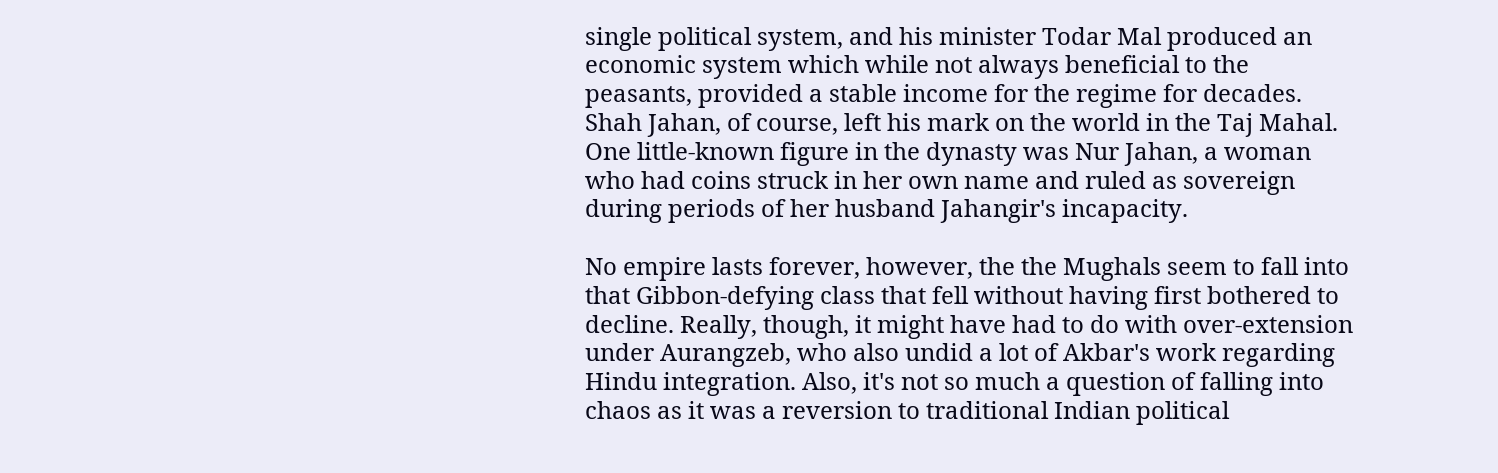single political system, and his minister Todar Mal produced an economic system which while not always beneficial to the peasants, provided a stable income for the regime for decades. Shah Jahan, of course, left his mark on the world in the Taj Mahal. One little-known figure in the dynasty was Nur Jahan, a woman who had coins struck in her own name and ruled as sovereign during periods of her husband Jahangir's incapacity.

No empire lasts forever, however, the the Mughals seem to fall into that Gibbon-defying class that fell without having first bothered to decline. Really, though, it might have had to do with over-extension under Aurangzeb, who also undid a lot of Akbar's work regarding Hindu integration. Also, it's not so much a question of falling into chaos as it was a reversion to traditional Indian political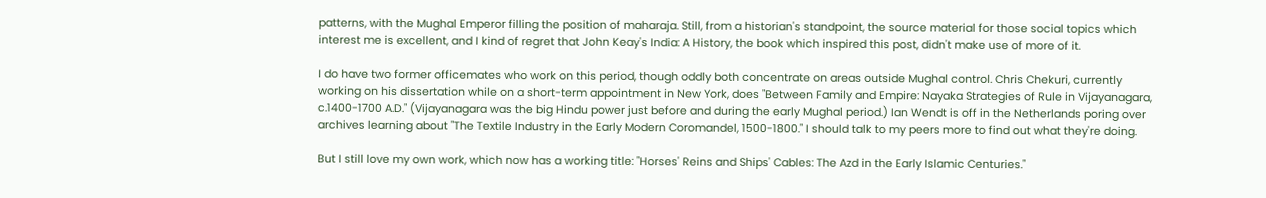patterns, with the Mughal Emperor filling the position of maharaja. Still, from a historian's standpoint, the source material for those social topics which interest me is excellent, and I kind of regret that John Keay's India: A History, the book which inspired this post, didn't make use of more of it.

I do have two former officemates who work on this period, though oddly both concentrate on areas outside Mughal control. Chris Chekuri, currently working on his dissertation while on a short-term appointment in New York, does "Between Family and Empire: Nayaka Strategies of Rule in Vijayanagara, c.1400-1700 A.D." (Vijayanagara was the big Hindu power just before and during the early Mughal period.) Ian Wendt is off in the Netherlands poring over archives learning about "The Textile Industry in the Early Modern Coromandel, 1500-1800." I should talk to my peers more to find out what they're doing.

But I still love my own work, which now has a working title: "Horses' Reins and Ships' Cables: The Azd in the Early Islamic Centuries."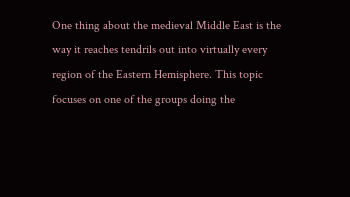One thing about the medieval Middle East is the way it reaches tendrils out into virtually every region of the Eastern Hemisphere. This topic focuses on one of the groups doing the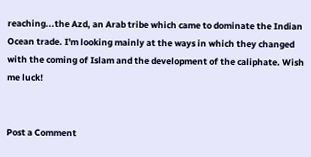reaching...the Azd, an Arab tribe which came to dominate the Indian Ocean trade. I'm looking mainly at the ways in which they changed with the coming of Islam and the development of the caliphate. Wish me luck!


Post a Comment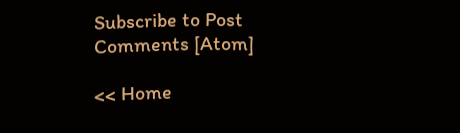Subscribe to Post Comments [Atom]

<< Home